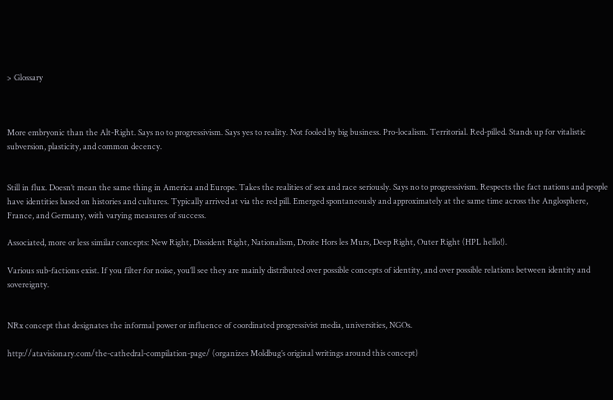> Glossary



More embryonic than the Alt-Right. Says no to progressivism. Says yes to reality. Not fooled by big business. Pro-localism. Territorial. Red-pilled. Stands up for vitalistic subversion, plasticity, and common decency.


Still in flux. Doesn’t mean the same thing in America and Europe. Takes the realities of sex and race seriously. Says no to progressivism. Respects the fact nations and people have identities based on histories and cultures. Typically arrived at via the red pill. Emerged spontaneously and approximately at the same time across the Anglosphere, France, and Germany, with varying measures of success.

Associated, more or less similar concepts: New Right, Dissident Right, Nationalism, Droite Hors les Murs, Deep Right, Outer Right (HPL hello!).

Various sub-factions exist. If you filter for noise, you’ll see they are mainly distributed over possible concepts of identity, and over possible relations between identity and sovereignty.


NRx concept that designates the informal power or influence of coordinated progressivist media, universities, NGOs.

http://atavisionary.com/the-cathedral-compilation-page/ (organizes Moldbug’s original writings around this concept)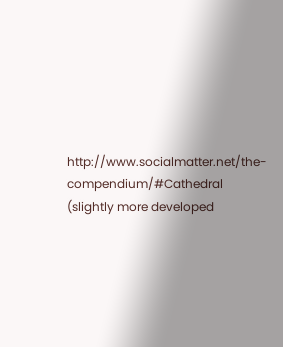http://www.socialmatter.net/the-compendium/#Cathedral (slightly more developed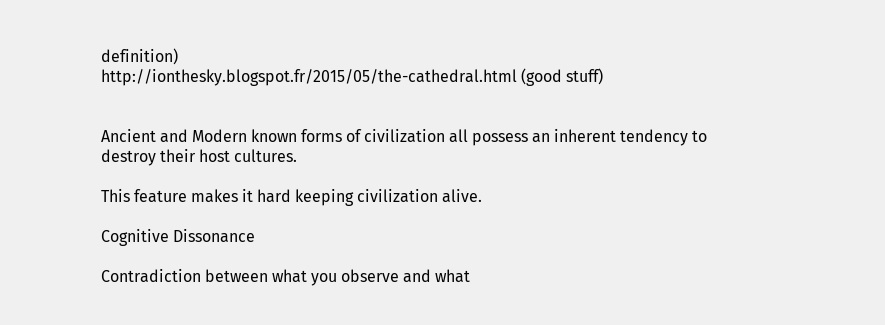definition)
http://ionthesky.blogspot.fr/2015/05/the-cathedral.html (good stuff)


Ancient and Modern known forms of civilization all possess an inherent tendency to destroy their host cultures.

This feature makes it hard keeping civilization alive.

Cognitive Dissonance

Contradiction between what you observe and what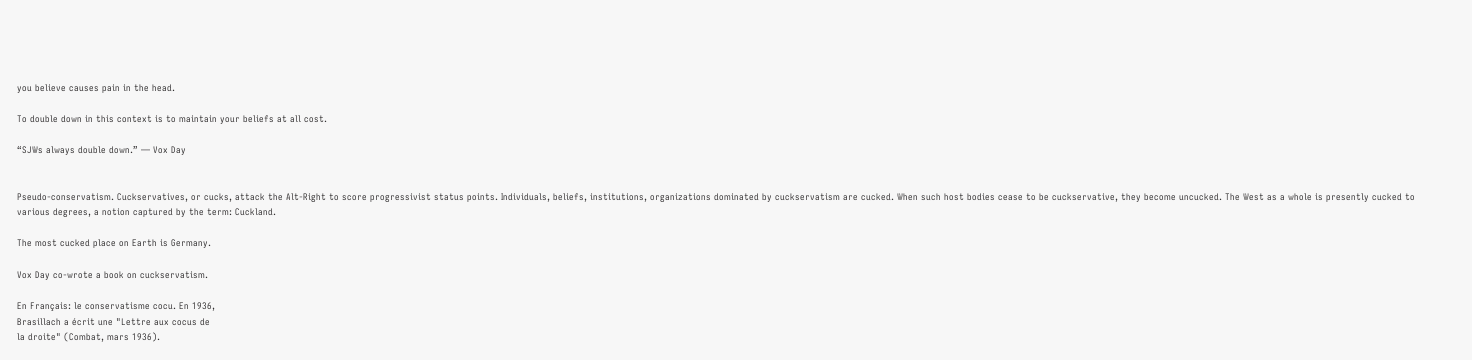you believe causes pain in the head.

To double down in this context is to maintain your beliefs at all cost.

“SJWs always double down.” — Vox Day


Pseudo-conservatism. Cuckservatives, or cucks, attack the Alt-Right to score progressivist status points. Individuals, beliefs, institutions, organizations dominated by cuckservatism are cucked. When such host bodies cease to be cuckservative, they become uncucked. The West as a whole is presently cucked to various degrees, a notion captured by the term: Cuckland.

The most cucked place on Earth is Germany.

Vox Day co-wrote a book on cuckservatism.

En Français: le conservatisme cocu. En 1936,
Brasillach a écrit une "Lettre aux cocus de
la droite" (Combat, mars 1936).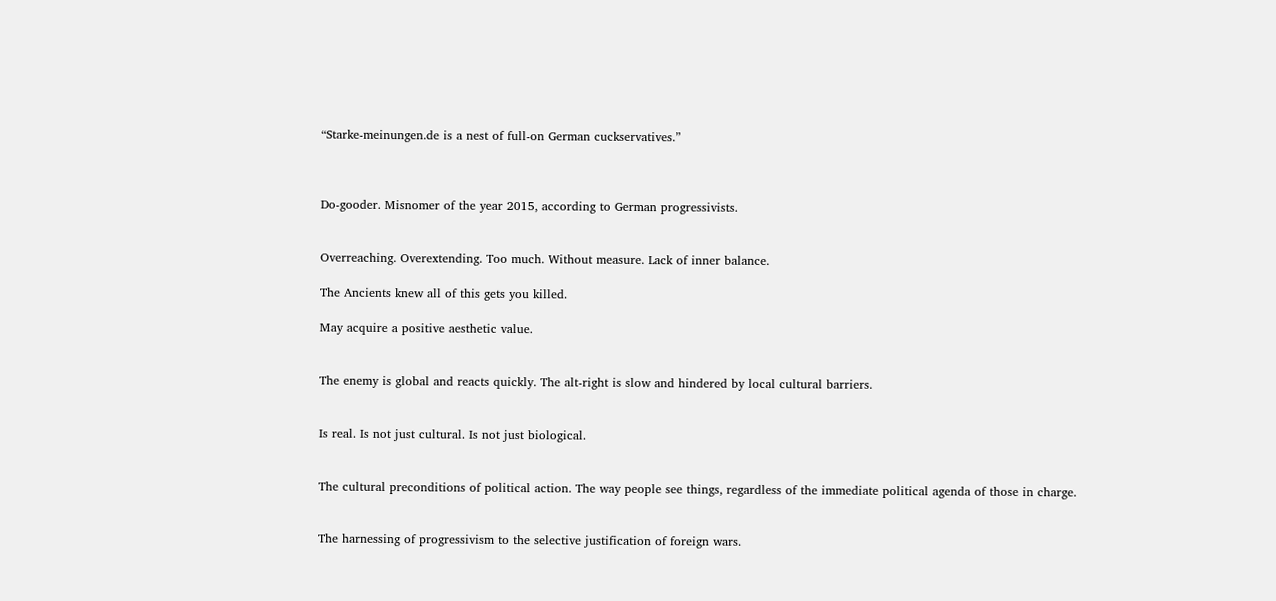“Starke-meinungen.de is a nest of full-on German cuckservatives.”



Do-gooder. Misnomer of the year 2015, according to German progressivists.


Overreaching. Overextending. Too much. Without measure. Lack of inner balance.

The Ancients knew all of this gets you killed.

May acquire a positive aesthetic value.


The enemy is global and reacts quickly. The alt-right is slow and hindered by local cultural barriers.


Is real. Is not just cultural. Is not just biological.


The cultural preconditions of political action. The way people see things, regardless of the immediate political agenda of those in charge.


The harnessing of progressivism to the selective justification of foreign wars.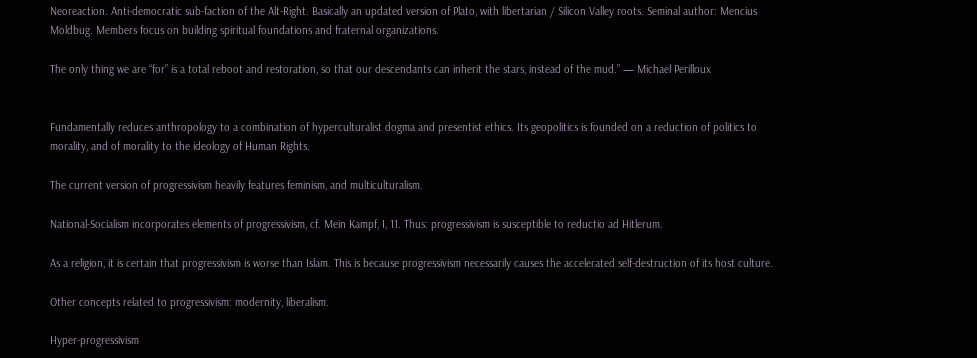Neoreaction. Anti-democratic sub-faction of the Alt-Right. Basically an updated version of Plato, with libertarian / Silicon Valley roots. Seminal author: Mencius Moldbug. Members focus on building spiritual foundations and fraternal organizations.

The only thing we are “for” is a total reboot and restoration, so that our descendants can inherit the stars, instead of the mud.” — Michael Perilloux


Fundamentally reduces anthropology to a combination of hyperculturalist dogma and presentist ethics. Its geopolitics is founded on a reduction of politics to morality, and of morality to the ideology of Human Rights.

The current version of progressivism heavily features feminism, and multiculturalism.

National-Socialism incorporates elements of progressivism, cf. Mein Kampf, I, 11. Thus: progressivism is susceptible to reductio ad Hitlerum.

As a religion, it is certain that progressivism is worse than Islam. This is because progressivism necessarily causes the accelerated self-destruction of its host culture.

Other concepts related to progressivism: modernity, liberalism.

Hyper-progressivism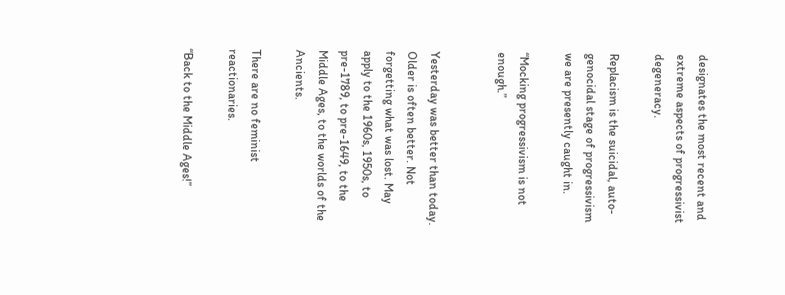designates the most recent and extreme aspects of progressivist degeneracy.

Replacism is the suicidal, auto-genocidal stage of progressivism we are presently caught in.

“Mocking progressivism is not enough.”


Yesterday was better than today. Older is often better. Not forgetting what was lost. May apply to the 1960s, 1950s, to pre-1789, to pre-1649, to the Middle Ages, to the worlds of the Ancients.

There are no feminist reactionaries.

“Back to the Middle Ages!”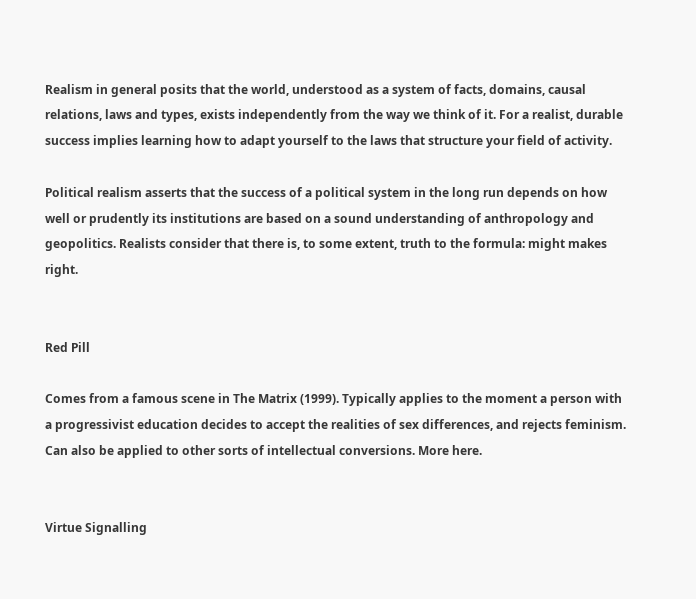Realism in general posits that the world, understood as a system of facts, domains, causal relations, laws and types, exists independently from the way we think of it. For a realist, durable success implies learning how to adapt yourself to the laws that structure your field of activity.

Political realism asserts that the success of a political system in the long run depends on how well or prudently its institutions are based on a sound understanding of anthropology and geopolitics. Realists consider that there is, to some extent, truth to the formula: might makes right.


Red Pill

Comes from a famous scene in The Matrix (1999). Typically applies to the moment a person with a progressivist education decides to accept the realities of sex differences, and rejects feminism. Can also be applied to other sorts of intellectual conversions. More here.


Virtue Signalling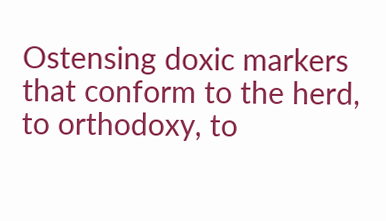Ostensing doxic markers that conform to the herd, to orthodoxy, to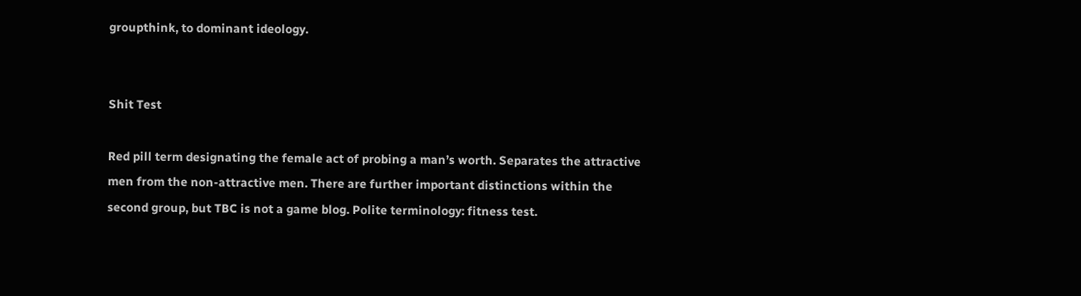groupthink, to dominant ideology.


Shit Test

Red pill term designating the female act of probing a man’s worth. Separates the attractive men from the non-attractive men. There are further important distinctions within the second group, but TBC is not a game blog. Polite terminology: fitness test.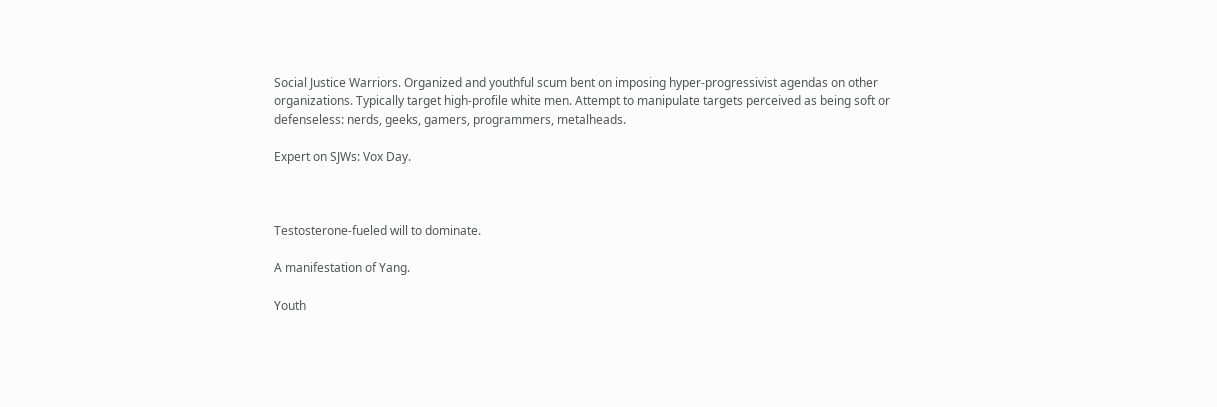Social Justice Warriors. Organized and youthful scum bent on imposing hyper-progressivist agendas on other organizations. Typically target high-profile white men. Attempt to manipulate targets perceived as being soft or defenseless: nerds, geeks, gamers, programmers, metalheads.

Expert on SJWs: Vox Day.



Testosterone-fueled will to dominate.

A manifestation of Yang.

Youth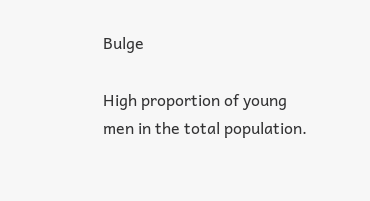Bulge

High proportion of young men in the total population.